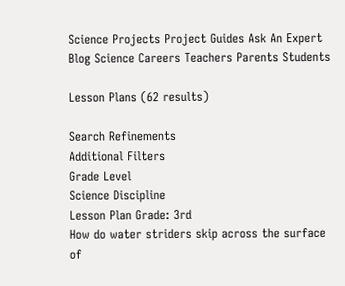Science Projects Project Guides Ask An Expert Blog Science Careers Teachers Parents Students

Lesson Plans (62 results)

Search Refinements
Additional Filters
Grade Level
Science Discipline
Lesson Plan Grade: 3rd
How do water striders skip across the surface of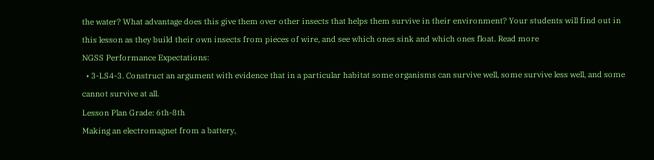the water? What advantage does this give them over other insects that helps them survive in their environment? Your students will find out in this lesson as they build their own insects from pieces of wire, and see which ones sink and which ones float. Read more
NGSS Performance Expectations:
  • 3-LS4-3. Construct an argument with evidence that in a particular habitat some organisms can survive well, some survive less well, and some cannot survive at all.
Lesson Plan Grade: 6th-8th
Making an electromagnet from a battery,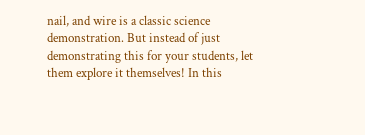nail, and wire is a classic science demonstration. But instead of just demonstrating this for your students, let them explore it themselves! In this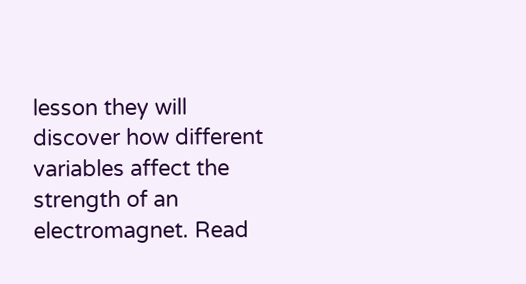lesson they will discover how different variables affect the strength of an electromagnet. Read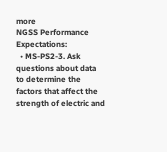more
NGSS Performance Expectations:
  • MS-PS2-3. Ask questions about data to determine the factors that affect the strength of electric and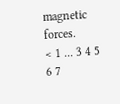magnetic forces.
< 1 ... 3 4 5 6 7